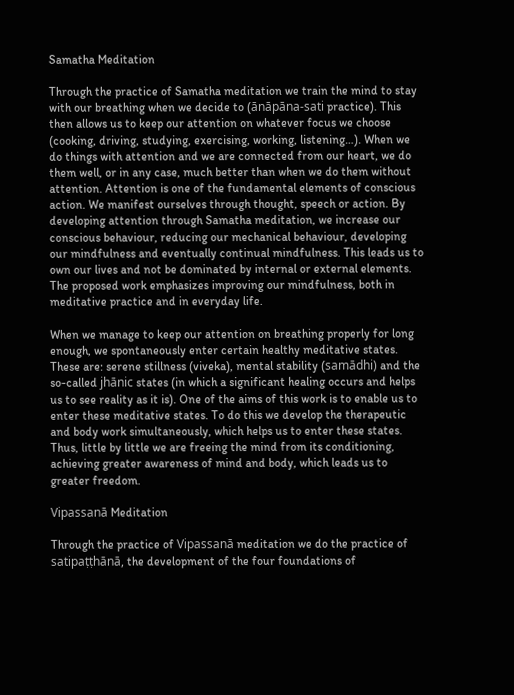Samatha Meditation

Through the practice of Samatha meditation we train the mind to stay with our breathing when we decide to (ānāpāna-sati practice). This then allows us to keep our attention on whatever focus we choose (cooking, driving, studying, exercising, working, listening…). When we do things with attention and we are connected from our heart, we do them well, or in any case, much better than when we do them without attention. Attention is one of the fundamental elements of conscious action. We manifest ourselves through thought, speech or action. By developing attention through Samatha meditation, we increase our conscious behaviour, reducing our mechanical behaviour, developing our mindfulness and eventually continual mindfulness. This leads us to own our lives and not be dominated by internal or external elements. The proposed work emphasizes improving our mindfulness, both in meditative practice and in everyday life.

When we manage to keep our attention on breathing properly for long enough, we spontaneously enter certain healthy meditative states. These are: serene stillness (viveka), mental stability (samādhi) and the so-called jhānic states (in which a significant healing occurs and helps us to see reality as it is). One of the aims of this work is to enable us to enter these meditative states. To do this we develop the therapeutic and body work simultaneously, which helps us to enter these states. Thus, little by little we are freeing the mind from its conditioning, achieving greater awareness of mind and body, which leads us to greater freedom.

Vipassanā Meditation

Through the practice of Vipassanā meditation we do the practice of satipaṭṭhānā, the development of the four foundations of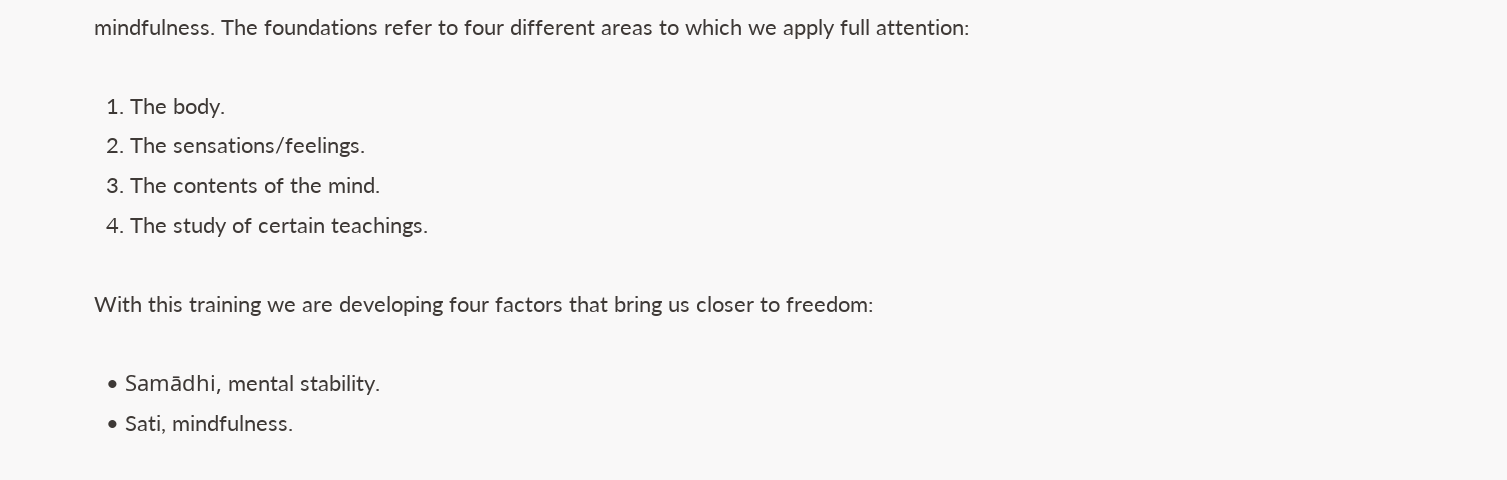mindfulness. The foundations refer to four different areas to which we apply full attention:

  1. The body.
  2. The sensations/feelings.
  3. The contents of the mind.
  4. The study of certain teachings.

With this training we are developing four factors that bring us closer to freedom:

  • Samādhi, mental stability.
  • Sati, mindfulness.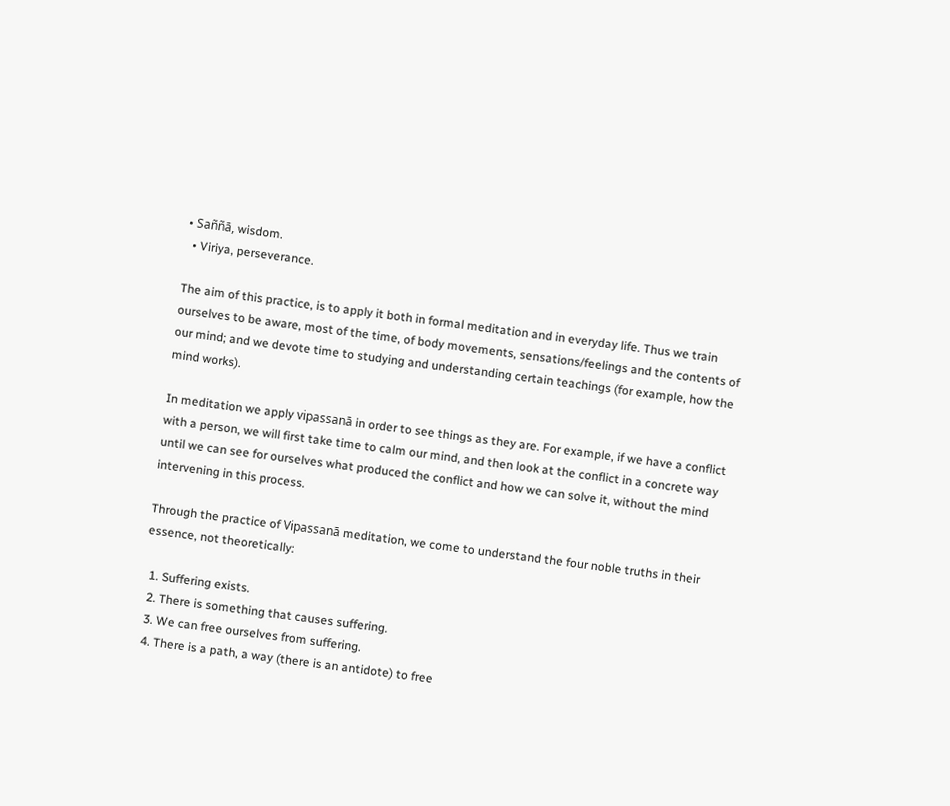• Saññā, wisdom.
  • Viriya, perseverance.

The aim of this practice, is to apply it both in formal meditation and in everyday life. Thus we train ourselves to be aware, most of the time, of body movements, sensations/feelings and the contents of our mind; and we devote time to studying and understanding certain teachings (for example, how the mind works).

In meditation we apply vipassanā in order to see things as they are. For example, if we have a conflict with a person, we will first take time to calm our mind, and then look at the conflict in a concrete way until we can see for ourselves what produced the conflict and how we can solve it, without the mind intervening in this process.

Through the practice of Vipassanā meditation, we come to understand the four noble truths in their essence, not theoretically:

  1. Suffering exists.
  2. There is something that causes suffering.
  3. We can free ourselves from suffering.
  4. There is a path, a way (there is an antidote) to free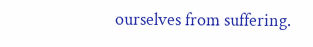ourselves from suffering.